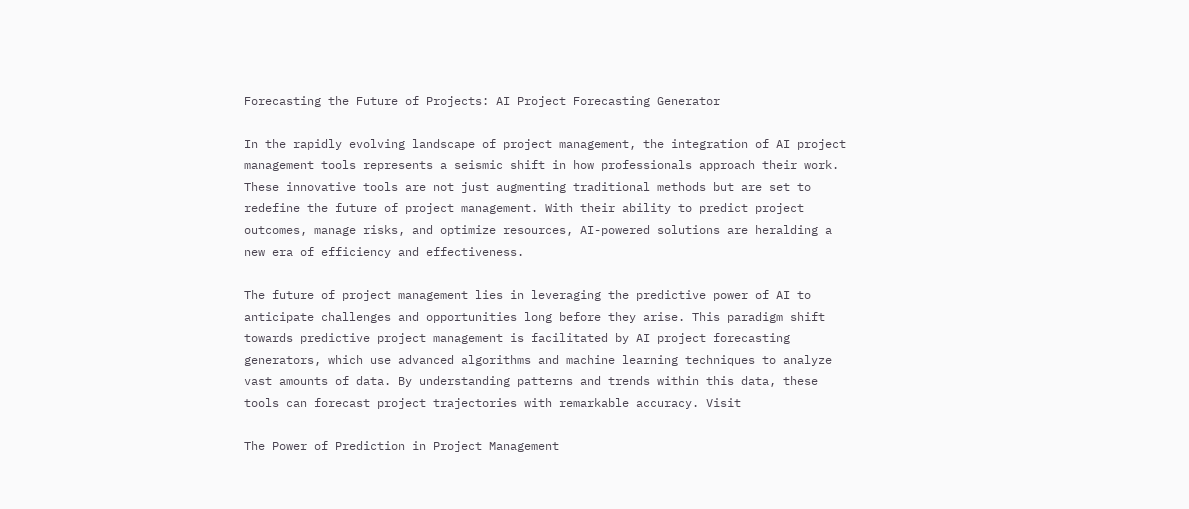Forecasting the Future of Projects: AI Project Forecasting Generator

In the rapidly evolving landscape of project management, the integration of AI project management tools represents a seismic shift in how professionals approach their work. These innovative tools are not just augmenting traditional methods but are set to redefine the future of project management. With their ability to predict project outcomes, manage risks, and optimize resources, AI-powered solutions are heralding a new era of efficiency and effectiveness.

The future of project management lies in leveraging the predictive power of AI to anticipate challenges and opportunities long before they arise. This paradigm shift towards predictive project management is facilitated by AI project forecasting generators, which use advanced algorithms and machine learning techniques to analyze vast amounts of data. By understanding patterns and trends within this data, these tools can forecast project trajectories with remarkable accuracy. Visit

The Power of Prediction in Project Management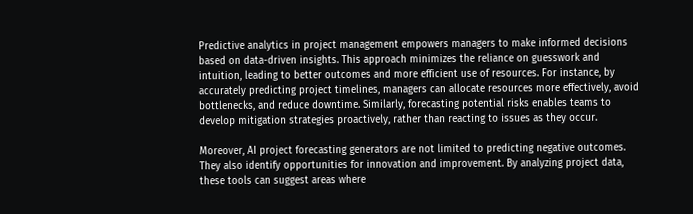Predictive analytics in project management empowers managers to make informed decisions based on data-driven insights. This approach minimizes the reliance on guesswork and intuition, leading to better outcomes and more efficient use of resources. For instance, by accurately predicting project timelines, managers can allocate resources more effectively, avoid bottlenecks, and reduce downtime. Similarly, forecasting potential risks enables teams to develop mitigation strategies proactively, rather than reacting to issues as they occur.

Moreover, AI project forecasting generators are not limited to predicting negative outcomes. They also identify opportunities for innovation and improvement. By analyzing project data, these tools can suggest areas where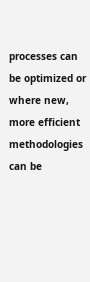processes can be optimized or where new, more efficient methodologies can be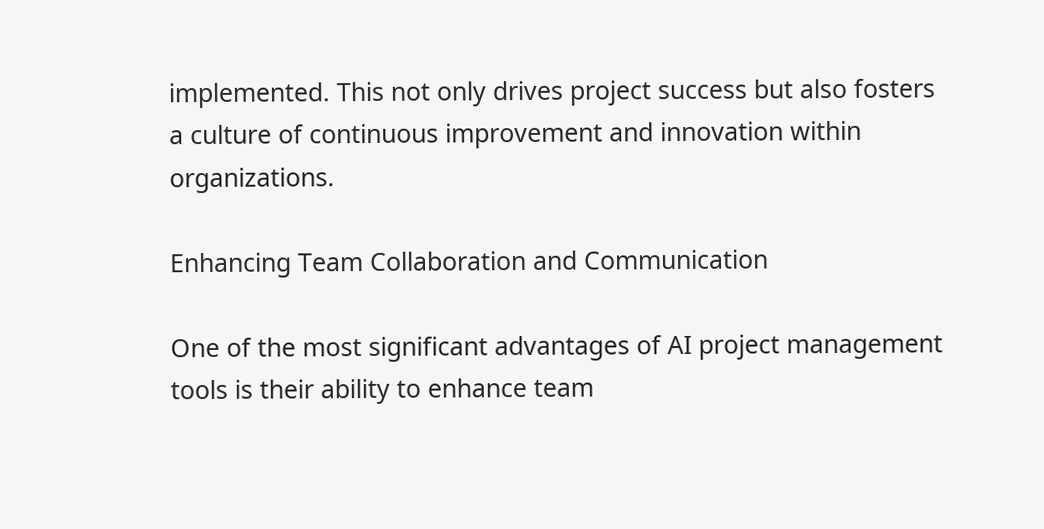implemented. This not only drives project success but also fosters a culture of continuous improvement and innovation within organizations.

Enhancing Team Collaboration and Communication

One of the most significant advantages of AI project management tools is their ability to enhance team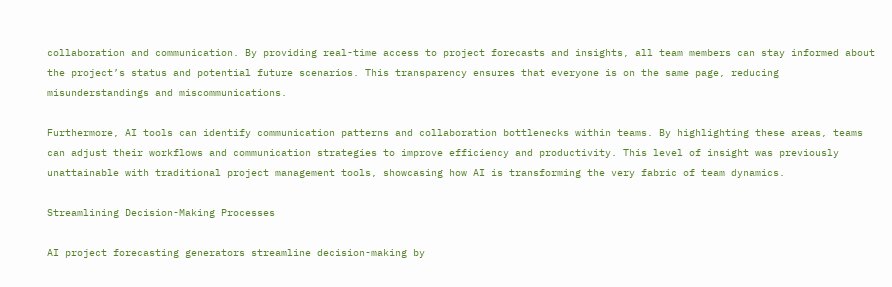collaboration and communication. By providing real-time access to project forecasts and insights, all team members can stay informed about the project’s status and potential future scenarios. This transparency ensures that everyone is on the same page, reducing misunderstandings and miscommunications.

Furthermore, AI tools can identify communication patterns and collaboration bottlenecks within teams. By highlighting these areas, teams can adjust their workflows and communication strategies to improve efficiency and productivity. This level of insight was previously unattainable with traditional project management tools, showcasing how AI is transforming the very fabric of team dynamics.

Streamlining Decision-Making Processes

AI project forecasting generators streamline decision-making by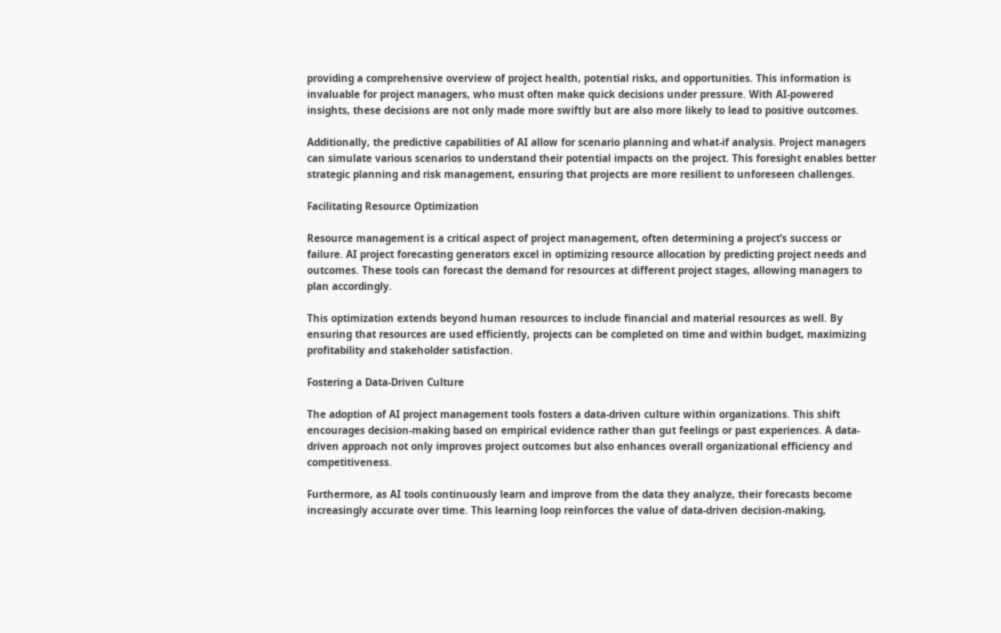providing a comprehensive overview of project health, potential risks, and opportunities. This information is invaluable for project managers, who must often make quick decisions under pressure. With AI-powered insights, these decisions are not only made more swiftly but are also more likely to lead to positive outcomes.

Additionally, the predictive capabilities of AI allow for scenario planning and what-if analysis. Project managers can simulate various scenarios to understand their potential impacts on the project. This foresight enables better strategic planning and risk management, ensuring that projects are more resilient to unforeseen challenges.

Facilitating Resource Optimization

Resource management is a critical aspect of project management, often determining a project’s success or failure. AI project forecasting generators excel in optimizing resource allocation by predicting project needs and outcomes. These tools can forecast the demand for resources at different project stages, allowing managers to plan accordingly.

This optimization extends beyond human resources to include financial and material resources as well. By ensuring that resources are used efficiently, projects can be completed on time and within budget, maximizing profitability and stakeholder satisfaction.

Fostering a Data-Driven Culture

The adoption of AI project management tools fosters a data-driven culture within organizations. This shift encourages decision-making based on empirical evidence rather than gut feelings or past experiences. A data-driven approach not only improves project outcomes but also enhances overall organizational efficiency and competitiveness.

Furthermore, as AI tools continuously learn and improve from the data they analyze, their forecasts become increasingly accurate over time. This learning loop reinforces the value of data-driven decision-making,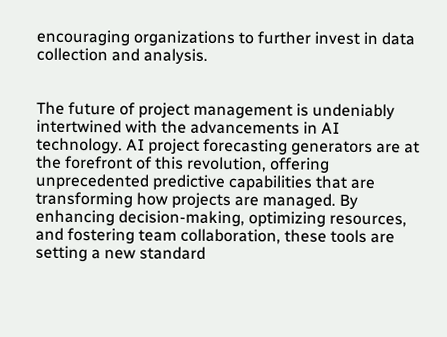encouraging organizations to further invest in data collection and analysis.


The future of project management is undeniably intertwined with the advancements in AI technology. AI project forecasting generators are at the forefront of this revolution, offering unprecedented predictive capabilities that are transforming how projects are managed. By enhancing decision-making, optimizing resources, and fostering team collaboration, these tools are setting a new standard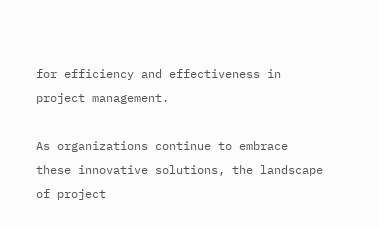for efficiency and effectiveness in project management.

As organizations continue to embrace these innovative solutions, the landscape of project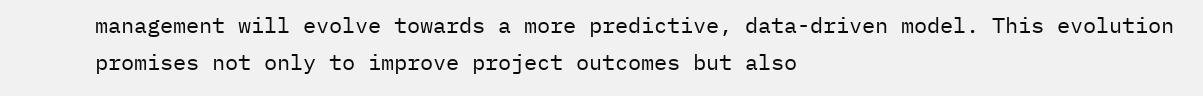management will evolve towards a more predictive, data-driven model. This evolution promises not only to improve project outcomes but also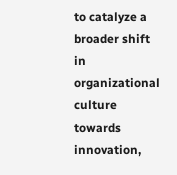to catalyze a broader shift in organizational culture towards innovation,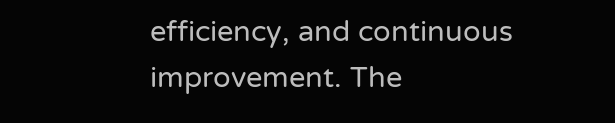efficiency, and continuous improvement. The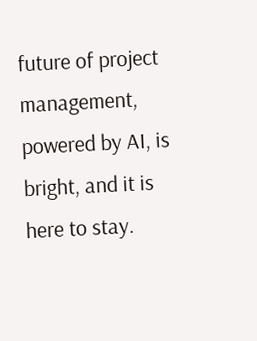future of project management, powered by AI, is bright, and it is here to stay.